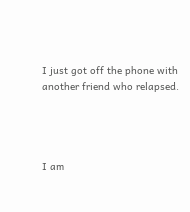I just got off the phone with another friend who relapsed.




I am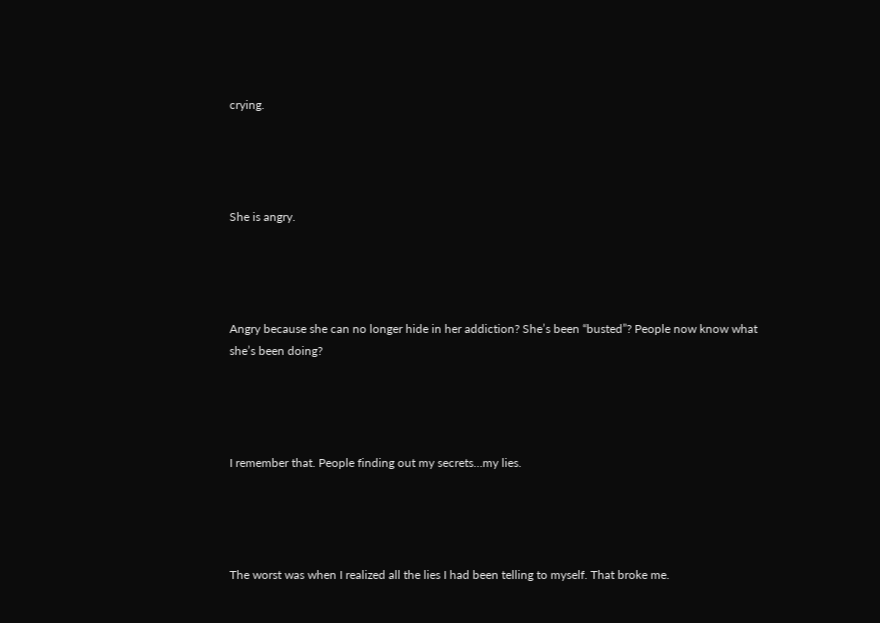crying.




She is angry.




Angry because she can no longer hide in her addiction? She’s been “busted”? People now know what she’s been doing?




I remember that. People finding out my secrets…my lies.




The worst was when I realized all the lies I had been telling to myself. That broke me.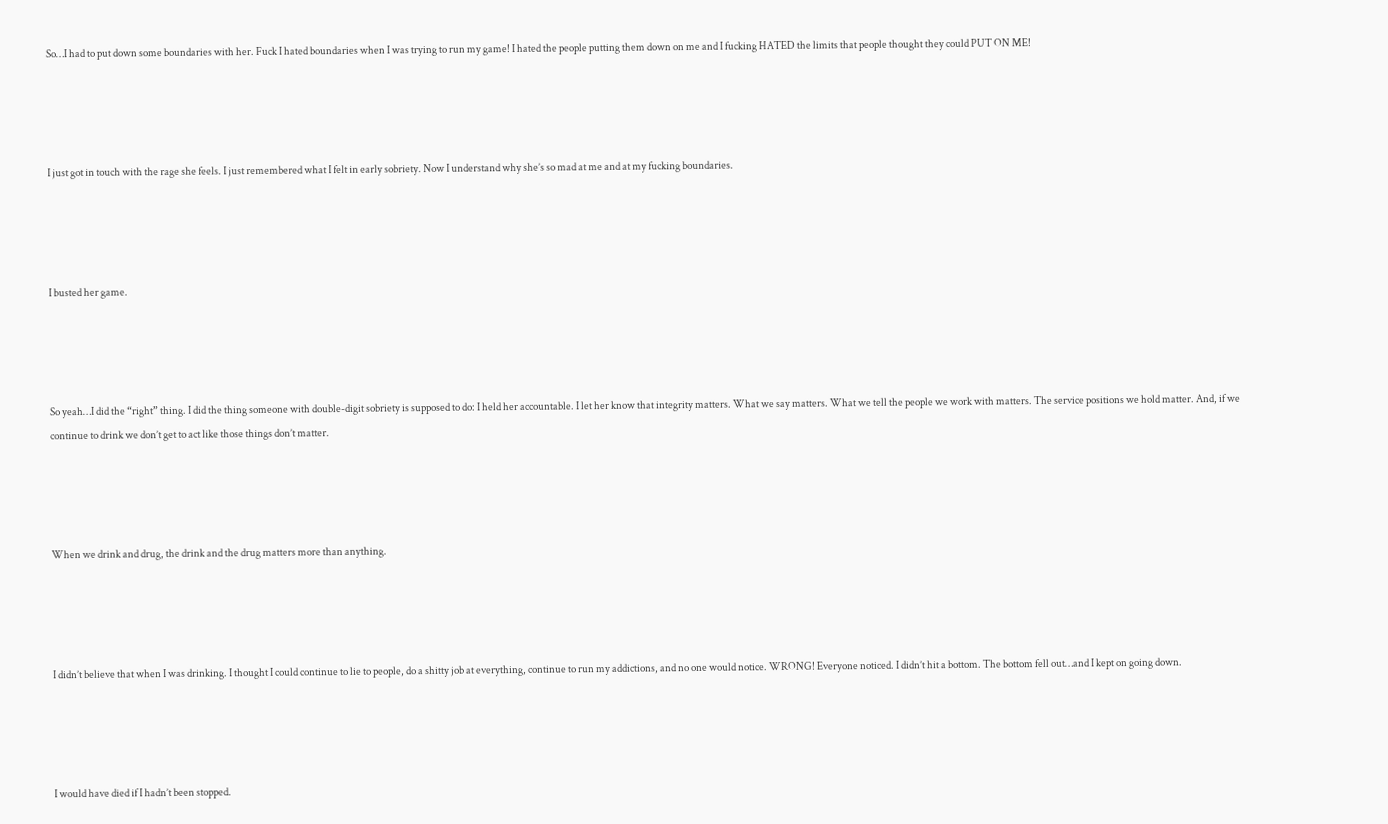So…I had to put down some boundaries with her. Fuck I hated boundaries when I was trying to run my game! I hated the people putting them down on me and I fucking HATED the limits that people thought they could PUT ON ME!




I just got in touch with the rage she feels. I just remembered what I felt in early sobriety. Now I understand why she’s so mad at me and at my fucking boundaries.




I busted her game.




So yeah…I did the “right” thing. I did the thing someone with double-digit sobriety is supposed to do: I held her accountable. I let her know that integrity matters. What we say matters. What we tell the people we work with matters. The service positions we hold matter. And, if we continue to drink we don’t get to act like those things don’t matter.




When we drink and drug, the drink and the drug matters more than anything.




I didn’t believe that when I was drinking. I thought I could continue to lie to people, do a shitty job at everything, continue to run my addictions, and no one would notice. WRONG! Everyone noticed. I didn’t hit a bottom. The bottom fell out…and I kept on going down.




I would have died if I hadn’t been stopped.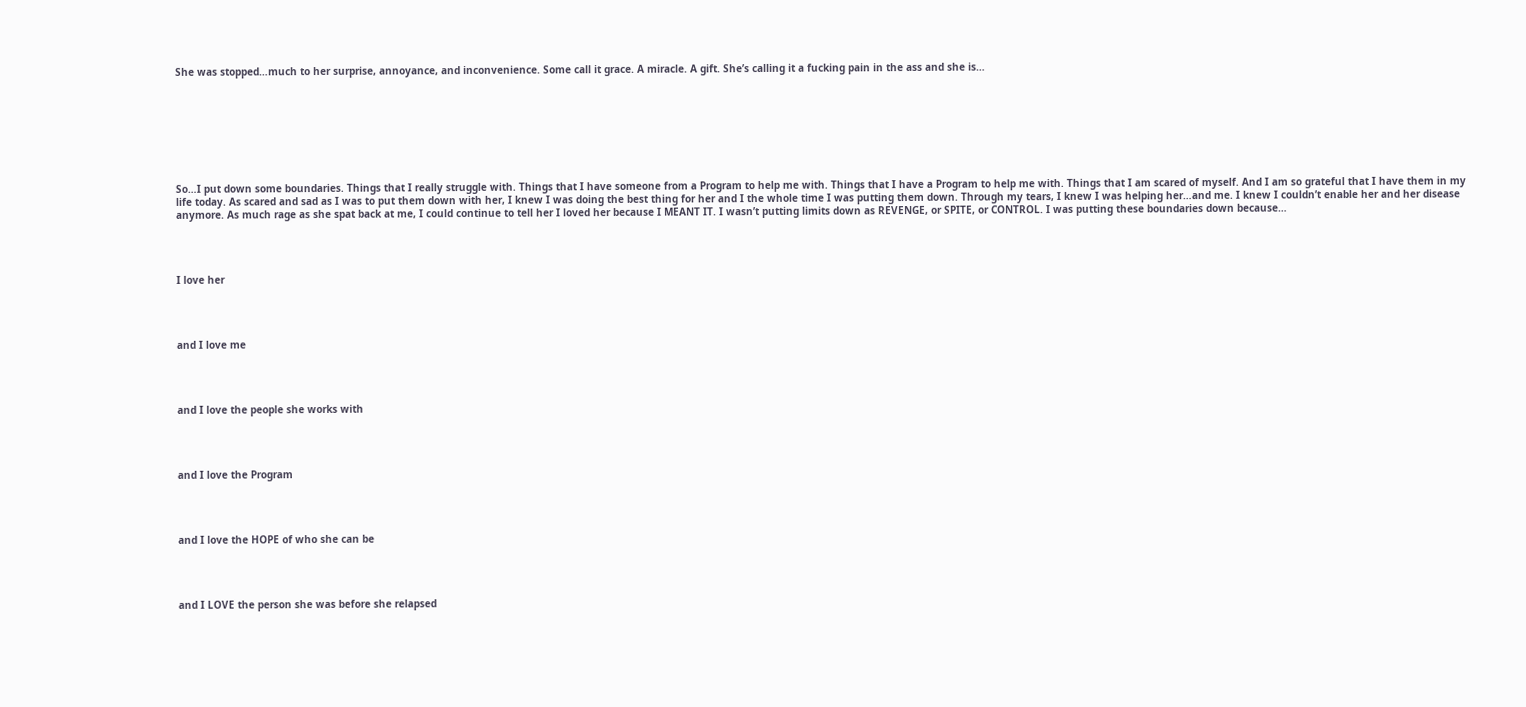She was stopped…much to her surprise, annoyance, and inconvenience. Some call it grace. A miracle. A gift. She’s calling it a fucking pain in the ass and she is…








So…I put down some boundaries. Things that I really struggle with. Things that I have someone from a Program to help me with. Things that I have a Program to help me with. Things that I am scared of myself. And I am so grateful that I have them in my life today. As scared and sad as I was to put them down with her, I knew I was doing the best thing for her and I the whole time I was putting them down. Through my tears, I knew I was helping her…and me. I knew I couldn’t enable her and her disease anymore. As much rage as she spat back at me, I could continue to tell her I loved her because I MEANT IT. I wasn’t putting limits down as REVENGE, or SPITE, or CONTROL. I was putting these boundaries down because…




I love her




and I love me




and I love the people she works with




and I love the Program




and I love the HOPE of who she can be




and I LOVE the person she was before she relapsed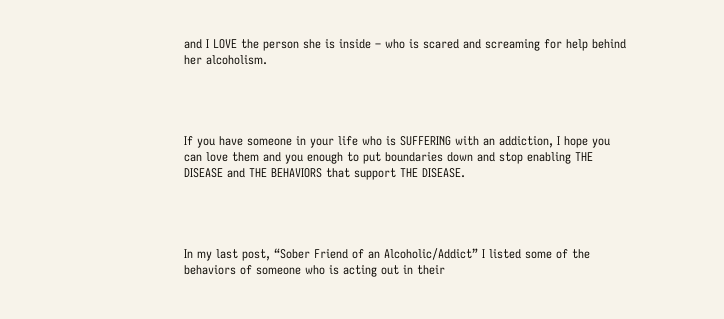and I LOVE the person she is inside – who is scared and screaming for help behind her alcoholism.




If you have someone in your life who is SUFFERING with an addiction, I hope you can love them and you enough to put boundaries down and stop enabling THE DISEASE and THE BEHAVIORS that support THE DISEASE.




In my last post, “Sober Friend of an Alcoholic/Addict” I listed some of the behaviors of someone who is acting out in their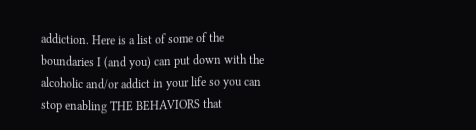addiction. Here is a list of some of the boundaries I (and you) can put down with the alcoholic and/or addict in your life so you can stop enabling THE BEHAVIORS that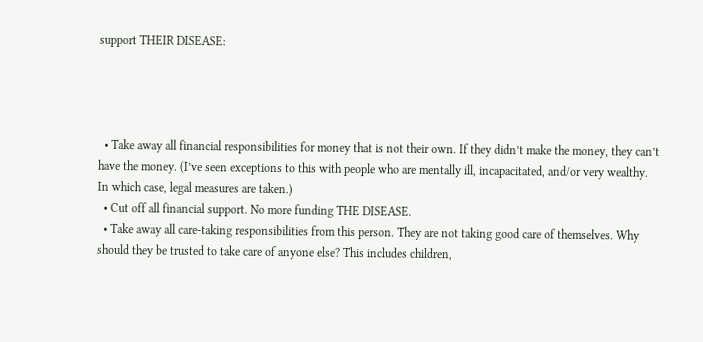support THEIR DISEASE:




  • Take away all financial responsibilities for money that is not their own. If they didn’t make the money, they can’t have the money. (I’ve seen exceptions to this with people who are mentally ill, incapacitated, and/or very wealthy. In which case, legal measures are taken.)
  • Cut off all financial support. No more funding THE DISEASE.
  • Take away all care-taking responsibilities from this person. They are not taking good care of themselves. Why should they be trusted to take care of anyone else? This includes children,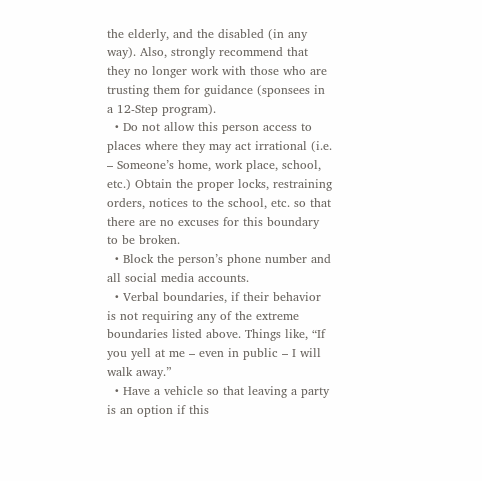the elderly, and the disabled (in any way). Also, strongly recommend that they no longer work with those who are trusting them for guidance (sponsees in a 12-Step program).
  • Do not allow this person access to places where they may act irrational (i.e. – Someone’s home, work place, school, etc.) Obtain the proper locks, restraining orders, notices to the school, etc. so that there are no excuses for this boundary to be broken.
  • Block the person’s phone number and all social media accounts.
  • Verbal boundaries, if their behavior is not requiring any of the extreme boundaries listed above. Things like, “If you yell at me – even in public – I will walk away.”
  • Have a vehicle so that leaving a party is an option if this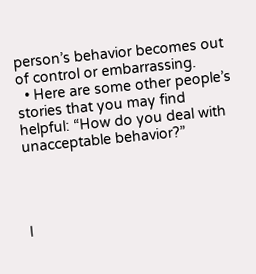person’s behavior becomes out of control or embarrassing.
  • Here are some other people’s stories that you may find helpful: “How do you deal with unacceptable behavior?”




I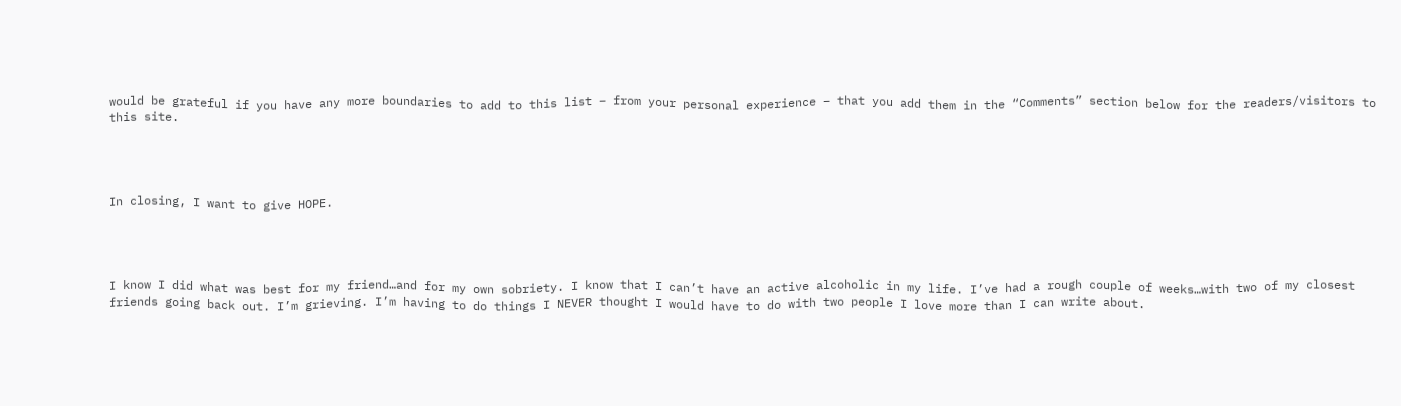would be grateful if you have any more boundaries to add to this list – from your personal experience – that you add them in the “Comments” section below for the readers/visitors to this site.




In closing, I want to give HOPE.




I know I did what was best for my friend…and for my own sobriety. I know that I can’t have an active alcoholic in my life. I’ve had a rough couple of weeks…with two of my closest friends going back out. I’m grieving. I’m having to do things I NEVER thought I would have to do with two people I love more than I can write about.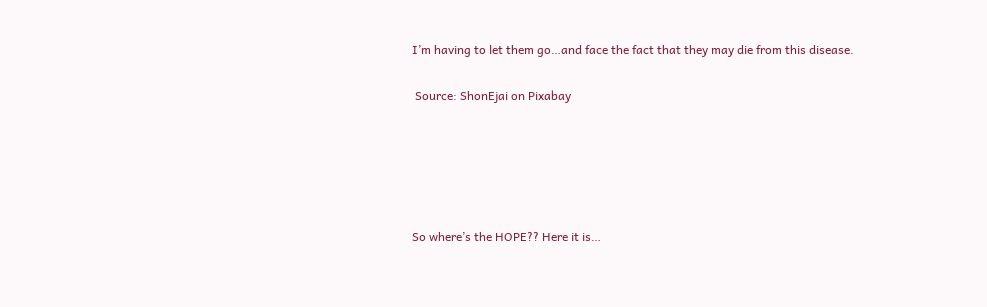I’m having to let them go…and face the fact that they may die from this disease.

 Source: ShonEjai on Pixabay





So where’s the HOPE?? Here it is…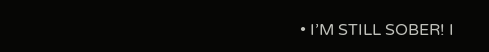• I’M STILL SOBER! I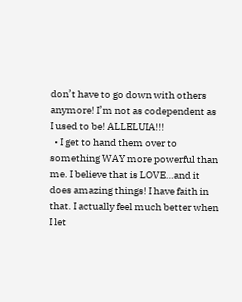don’t have to go down with others anymore! I’m not as codependent as I used to be! ALLELUIA!!!
  • I get to hand them over to something WAY more powerful than me. I believe that is LOVE…and it does amazing things! I have faith in that. I actually feel much better when I let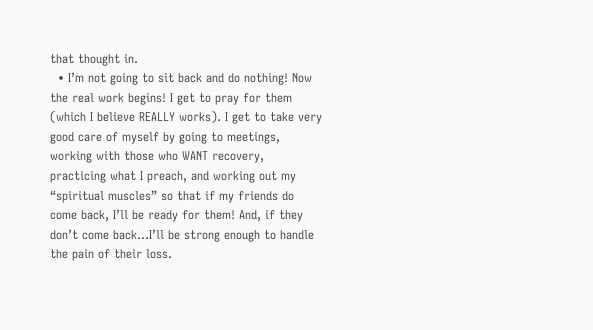that thought in.
  • I’m not going to sit back and do nothing! Now the real work begins! I get to pray for them (which I believe REALLY works). I get to take very good care of myself by going to meetings, working with those who WANT recovery, practicing what I preach, and working out my “spiritual muscles” so that if my friends do come back, I’ll be ready for them! And, if they don’t come back…I’ll be strong enough to handle the pain of their loss.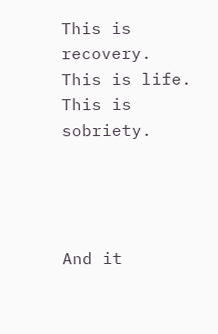This is recovery. This is life. This is sobriety.




And it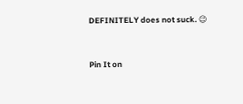DEFINITELY does not suck. 😉


Pin It on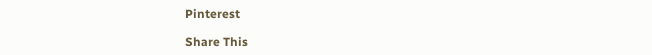Pinterest

Share This